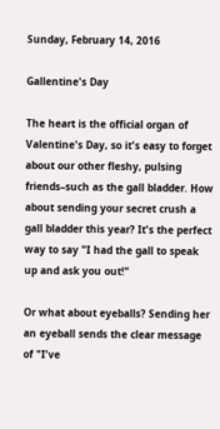Sunday, February 14, 2016

Gallentine's Day

The heart is the official organ of Valentine's Day, so it's easy to forget about our other fleshy, pulsing friends–such as the gall bladder. How about sending your secret crush a gall bladder this year? It's the perfect way to say "I had the gall to speak up and ask you out!"

Or what about eyeballs? Sending her an eyeball sends the clear message of "I've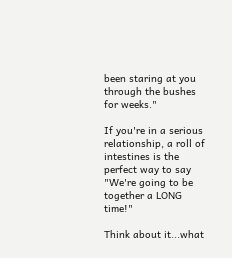been staring at you through the bushes for weeks."

If you're in a serious relationship, a roll of intestines is the perfect way to say "We're going to be together a LONG time!"

Think about it...what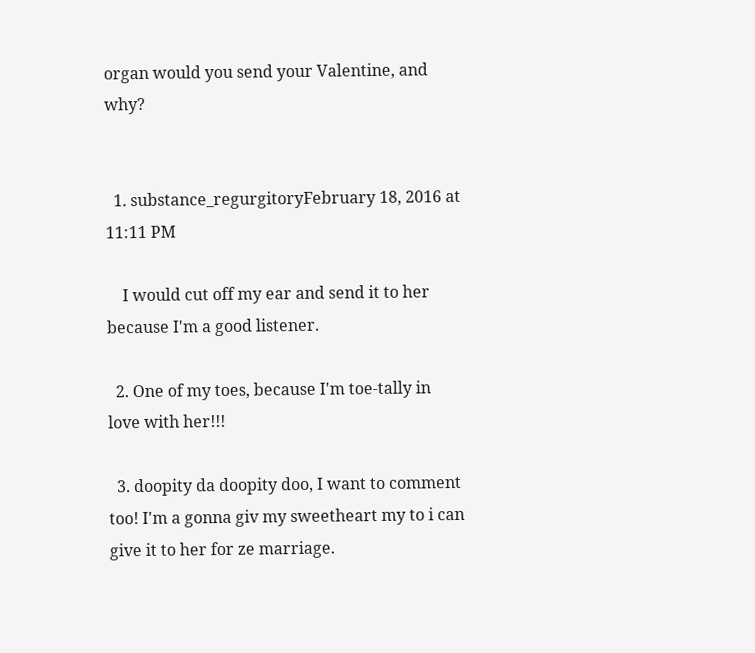organ would you send your Valentine, and why?


  1. substance_regurgitoryFebruary 18, 2016 at 11:11 PM

    I would cut off my ear and send it to her because I'm a good listener.

  2. One of my toes, because I'm toe-tally in love with her!!!

  3. doopity da doopity doo, I want to comment too! I'm a gonna giv my sweetheart my to i can give it to her for ze marriage.